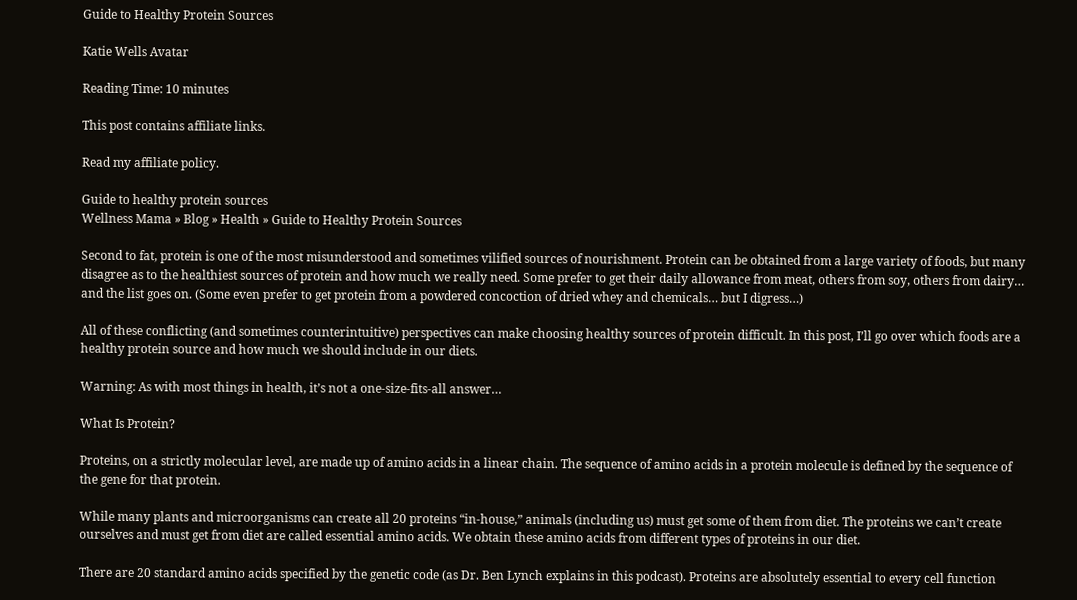Guide to Healthy Protein Sources

Katie Wells Avatar

Reading Time: 10 minutes

This post contains affiliate links.

Read my affiliate policy.

Guide to healthy protein sources
Wellness Mama » Blog » Health » Guide to Healthy Protein Sources

Second to fat, protein is one of the most misunderstood and sometimes vilified sources of nourishment. Protein can be obtained from a large variety of foods, but many disagree as to the healthiest sources of protein and how much we really need. Some prefer to get their daily allowance from meat, others from soy, others from dairy… and the list goes on. (Some even prefer to get protein from a powdered concoction of dried whey and chemicals… but I digress…)

All of these conflicting (and sometimes counterintuitive) perspectives can make choosing healthy sources of protein difficult. In this post, I’ll go over which foods are a healthy protein source and how much we should include in our diets.

Warning: As with most things in health, it’s not a one-size-fits-all answer…

What Is Protein?

Proteins, on a strictly molecular level, are made up of amino acids in a linear chain. The sequence of amino acids in a protein molecule is defined by the sequence of the gene for that protein.

While many plants and microorganisms can create all 20 proteins “in-house,” animals (including us) must get some of them from diet. The proteins we can’t create ourselves and must get from diet are called essential amino acids. We obtain these amino acids from different types of proteins in our diet.

There are 20 standard amino acids specified by the genetic code (as Dr. Ben Lynch explains in this podcast). Proteins are absolutely essential to every cell function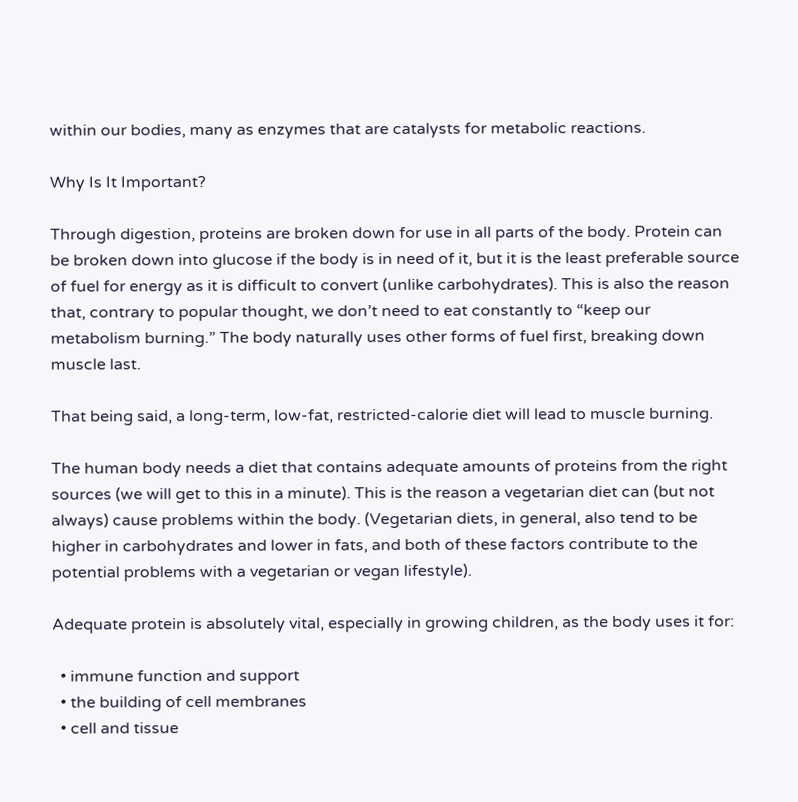within our bodies, many as enzymes that are catalysts for metabolic reactions.

Why Is It Important?

Through digestion, proteins are broken down for use in all parts of the body. Protein can be broken down into glucose if the body is in need of it, but it is the least preferable source of fuel for energy as it is difficult to convert (unlike carbohydrates). This is also the reason that, contrary to popular thought, we don’t need to eat constantly to “keep our metabolism burning.” The body naturally uses other forms of fuel first, breaking down muscle last.

That being said, a long-term, low-fat, restricted-calorie diet will lead to muscle burning.

The human body needs a diet that contains adequate amounts of proteins from the right sources (we will get to this in a minute). This is the reason a vegetarian diet can (but not always) cause problems within the body. (Vegetarian diets, in general, also tend to be higher in carbohydrates and lower in fats, and both of these factors contribute to the potential problems with a vegetarian or vegan lifestyle).

Adequate protein is absolutely vital, especially in growing children, as the body uses it for:

  • immune function and support
  • the building of cell membranes
  • cell and tissue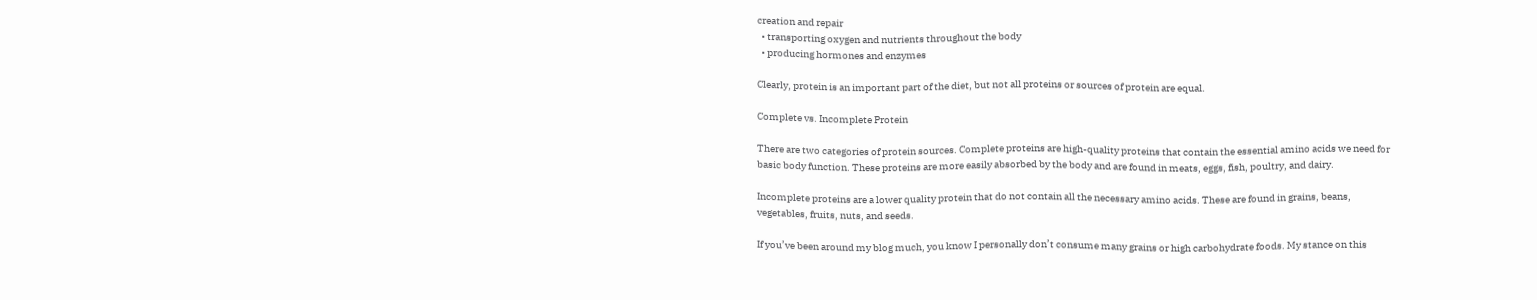creation and repair
  • transporting oxygen and nutrients throughout the body
  • producing hormones and enzymes

Clearly, protein is an important part of the diet, but not all proteins or sources of protein are equal.

Complete vs. Incomplete Protein

There are two categories of protein sources. Complete proteins are high-quality proteins that contain the essential amino acids we need for basic body function. These proteins are more easily absorbed by the body and are found in meats, eggs, fish, poultry, and dairy.

Incomplete proteins are a lower quality protein that do not contain all the necessary amino acids. These are found in grains, beans, vegetables, fruits, nuts, and seeds.

If you’ve been around my blog much, you know I personally don’t consume many grains or high carbohydrate foods. My stance on this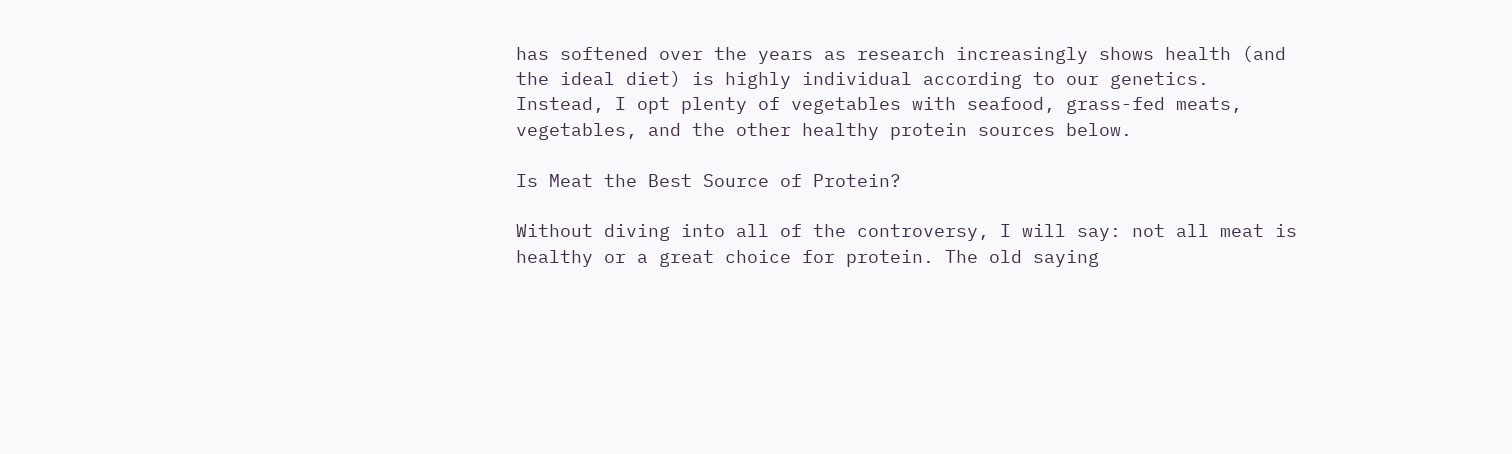has softened over the years as research increasingly shows health (and the ideal diet) is highly individual according to our genetics. Instead, I opt plenty of vegetables with seafood, grass-fed meats, vegetables, and the other healthy protein sources below.

Is Meat the Best Source of Protein?

Without diving into all of the controversy, I will say: not all meat is healthy or a great choice for protein. The old saying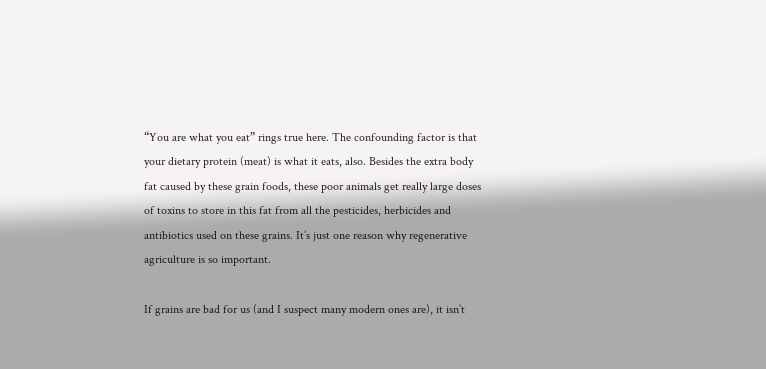“You are what you eat” rings true here. The confounding factor is that your dietary protein (meat) is what it eats, also. Besides the extra body fat caused by these grain foods, these poor animals get really large doses of toxins to store in this fat from all the pesticides, herbicides and antibiotics used on these grains. It’s just one reason why regenerative agriculture is so important.

If grains are bad for us (and I suspect many modern ones are), it isn’t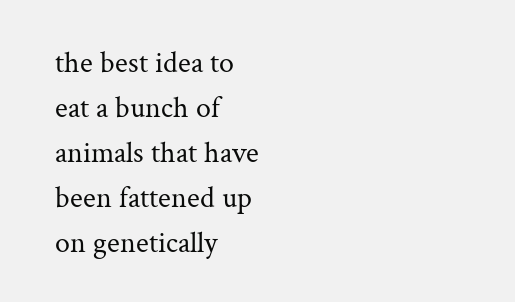the best idea to eat a bunch of animals that have been fattened up on genetically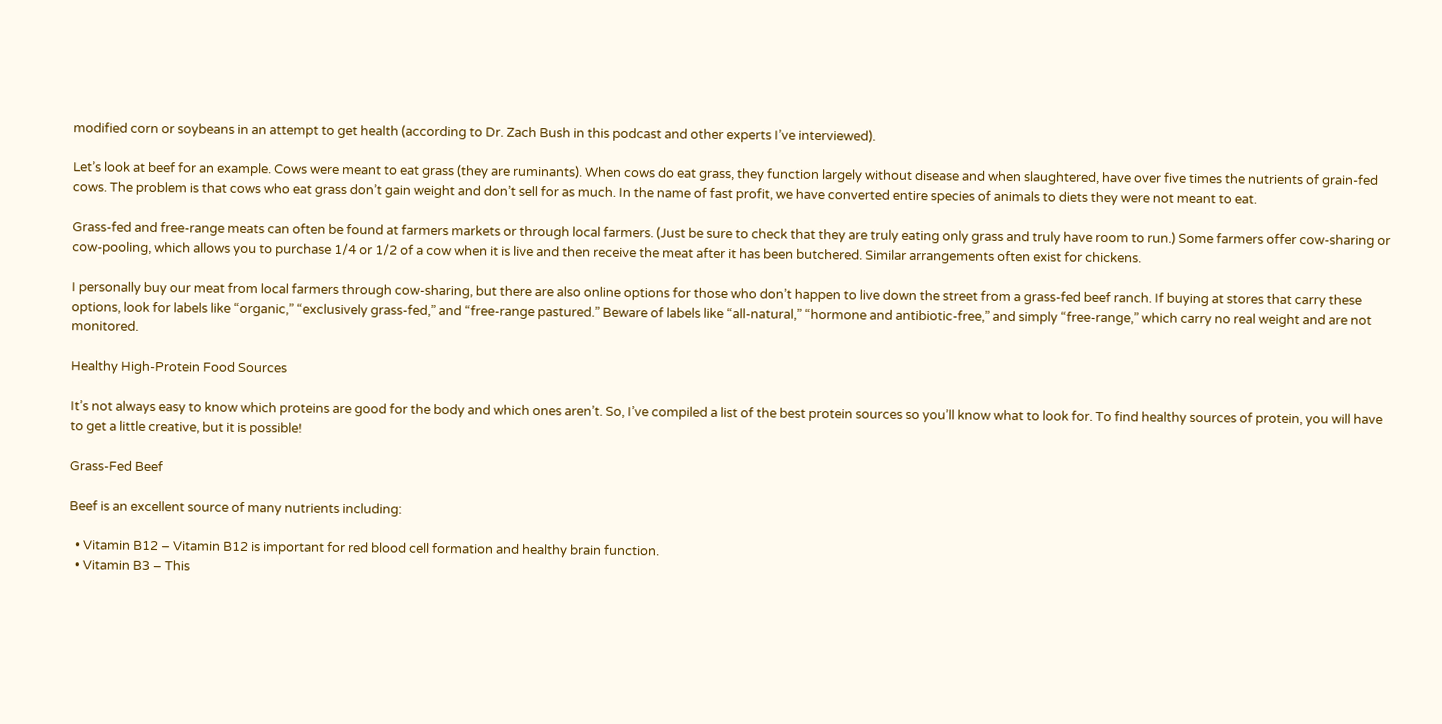modified corn or soybeans in an attempt to get health (according to Dr. Zach Bush in this podcast and other experts I’ve interviewed).

Let’s look at beef for an example. Cows were meant to eat grass (they are ruminants). When cows do eat grass, they function largely without disease and when slaughtered, have over five times the nutrients of grain-fed cows. The problem is that cows who eat grass don’t gain weight and don’t sell for as much. In the name of fast profit, we have converted entire species of animals to diets they were not meant to eat.

Grass-fed and free-range meats can often be found at farmers markets or through local farmers. (Just be sure to check that they are truly eating only grass and truly have room to run.) Some farmers offer cow-sharing or cow-pooling, which allows you to purchase 1/4 or 1/2 of a cow when it is live and then receive the meat after it has been butchered. Similar arrangements often exist for chickens.

I personally buy our meat from local farmers through cow-sharing, but there are also online options for those who don’t happen to live down the street from a grass-fed beef ranch. If buying at stores that carry these options, look for labels like “organic,” “exclusively grass-fed,” and “free-range pastured.” Beware of labels like “all-natural,” “hormone and antibiotic-free,” and simply “free-range,” which carry no real weight and are not monitored.

Healthy High-Protein Food Sources

It’s not always easy to know which proteins are good for the body and which ones aren’t. So, I’ve compiled a list of the best protein sources so you’ll know what to look for. To find healthy sources of protein, you will have to get a little creative, but it is possible!

Grass-Fed Beef

Beef is an excellent source of many nutrients including:

  • Vitamin B12 – Vitamin B12 is important for red blood cell formation and healthy brain function.
  • Vitamin B3 – This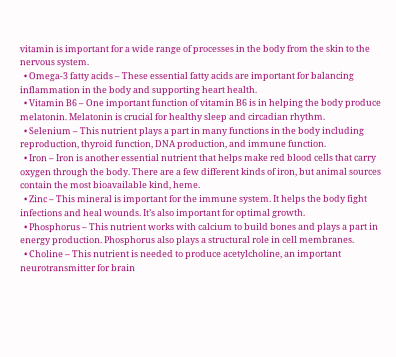vitamin is important for a wide range of processes in the body from the skin to the nervous system.
  • Omega-3 fatty acids – These essential fatty acids are important for balancing inflammation in the body and supporting heart health.
  • Vitamin B6 – One important function of vitamin B6 is in helping the body produce melatonin. Melatonin is crucial for healthy sleep and circadian rhythm.
  • Selenium – This nutrient plays a part in many functions in the body including reproduction, thyroid function, DNA production, and immune function.
  • Iron – Iron is another essential nutrient that helps make red blood cells that carry oxygen through the body. There are a few different kinds of iron, but animal sources contain the most bioavailable kind, heme.
  • Zinc – This mineral is important for the immune system. It helps the body fight infections and heal wounds. It’s also important for optimal growth.
  • Phosphorus – This nutrient works with calcium to build bones and plays a part in energy production. Phosphorus also plays a structural role in cell membranes.
  • Choline – This nutrient is needed to produce acetylcholine, an important neurotransmitter for brain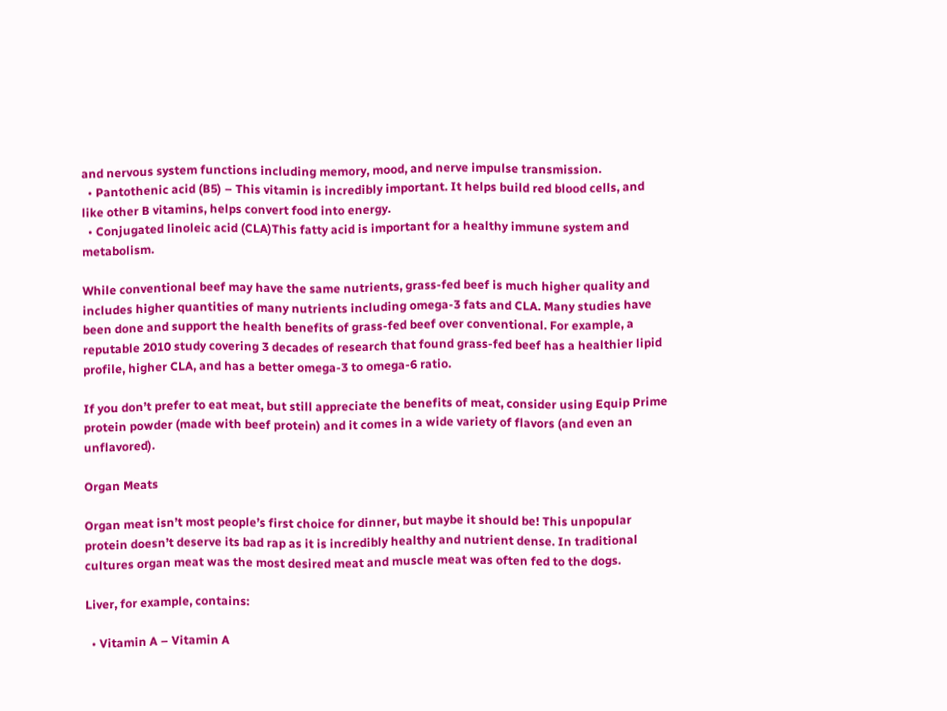and nervous system functions including memory, mood, and nerve impulse transmission.
  • Pantothenic acid (B5) – This vitamin is incredibly important. It helps build red blood cells, and like other B vitamins, helps convert food into energy.
  • Conjugated linoleic acid (CLA)This fatty acid is important for a healthy immune system and metabolism.

While conventional beef may have the same nutrients, grass-fed beef is much higher quality and includes higher quantities of many nutrients including omega-3 fats and CLA. Many studies have been done and support the health benefits of grass-fed beef over conventional. For example, a reputable 2010 study covering 3 decades of research that found grass-fed beef has a healthier lipid profile, higher CLA, and has a better omega-3 to omega-6 ratio.

If you don’t prefer to eat meat, but still appreciate the benefits of meat, consider using Equip Prime protein powder (made with beef protein) and it comes in a wide variety of flavors (and even an unflavored).

Organ Meats

Organ meat isn’t most people’s first choice for dinner, but maybe it should be! This unpopular protein doesn’t deserve its bad rap as it is incredibly healthy and nutrient dense. In traditional cultures organ meat was the most desired meat and muscle meat was often fed to the dogs.

Liver, for example, contains:

  • Vitamin A – Vitamin A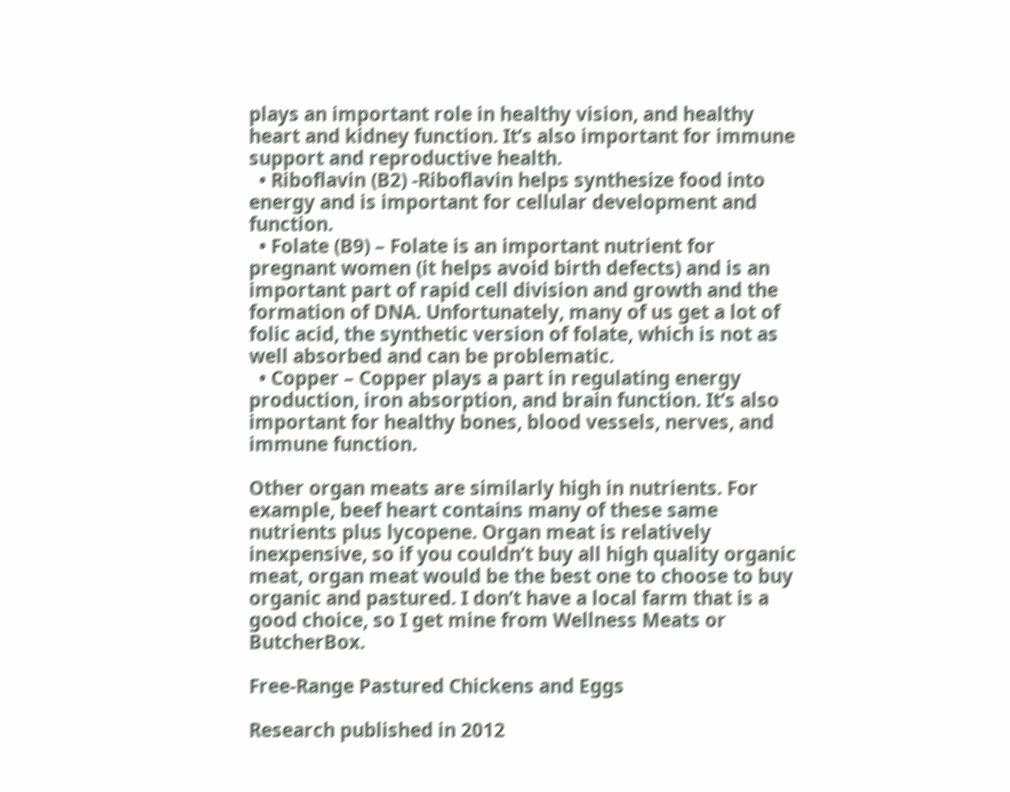plays an important role in healthy vision, and healthy heart and kidney function. It’s also important for immune support and reproductive health.
  • Riboflavin (B2) -Riboflavin helps synthesize food into energy and is important for cellular development and function.
  • Folate (B9) – Folate is an important nutrient for pregnant women (it helps avoid birth defects) and is an important part of rapid cell division and growth and the formation of DNA. Unfortunately, many of us get a lot of folic acid, the synthetic version of folate, which is not as well absorbed and can be problematic.
  • Copper – Copper plays a part in regulating energy production, iron absorption, and brain function. It’s also important for healthy bones, blood vessels, nerves, and immune function.

Other organ meats are similarly high in nutrients. For example, beef heart contains many of these same nutrients plus lycopene. Organ meat is relatively inexpensive, so if you couldn’t buy all high quality organic meat, organ meat would be the best one to choose to buy organic and pastured. I don’t have a local farm that is a good choice, so I get mine from Wellness Meats or ButcherBox.

Free-Range Pastured Chickens and Eggs

Research published in 2012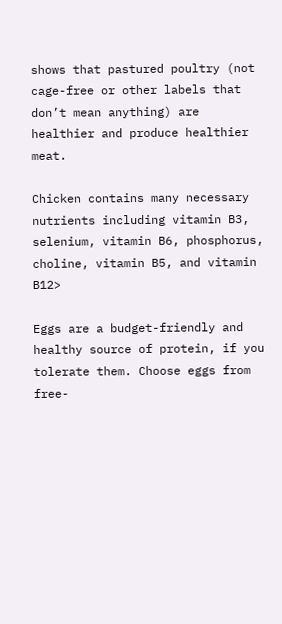shows that pastured poultry (not cage-free or other labels that don’t mean anything) are healthier and produce healthier meat.

Chicken contains many necessary nutrients including vitamin B3, selenium, vitamin B6, phosphorus, choline, vitamin B5, and vitamin B12>

Eggs are a budget-friendly and healthy source of protein, if you tolerate them. Choose eggs from free-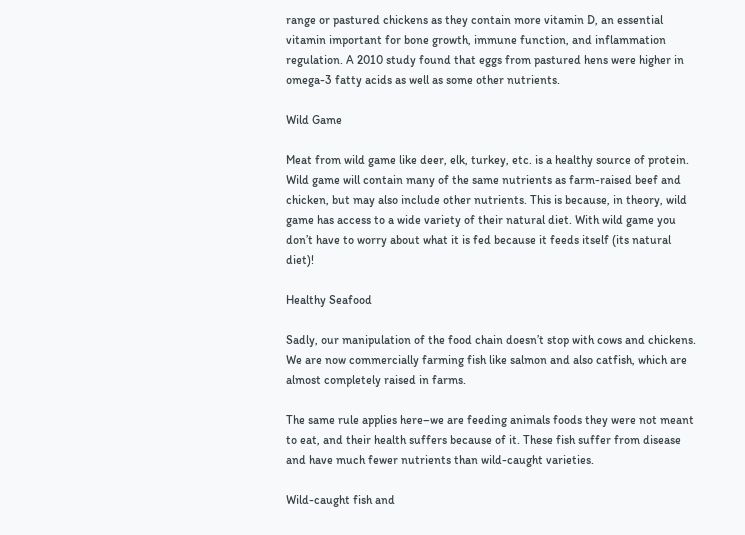range or pastured chickens as they contain more vitamin D, an essential vitamin important for bone growth, immune function, and inflammation regulation. A 2010 study found that eggs from pastured hens were higher in omega-3 fatty acids as well as some other nutrients.

Wild Game

Meat from wild game like deer, elk, turkey, etc. is a healthy source of protein. Wild game will contain many of the same nutrients as farm-raised beef and chicken, but may also include other nutrients. This is because, in theory, wild game has access to a wide variety of their natural diet. With wild game you don’t have to worry about what it is fed because it feeds itself (its natural diet)!

Healthy Seafood

Sadly, our manipulation of the food chain doesn’t stop with cows and chickens. We are now commercially farming fish like salmon and also catfish, which are almost completely raised in farms.

The same rule applies here–we are feeding animals foods they were not meant to eat, and their health suffers because of it. These fish suffer from disease and have much fewer nutrients than wild-caught varieties.

Wild-caught fish and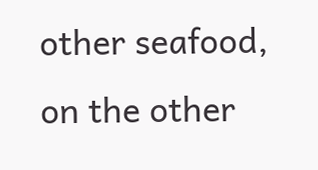other seafood, on the other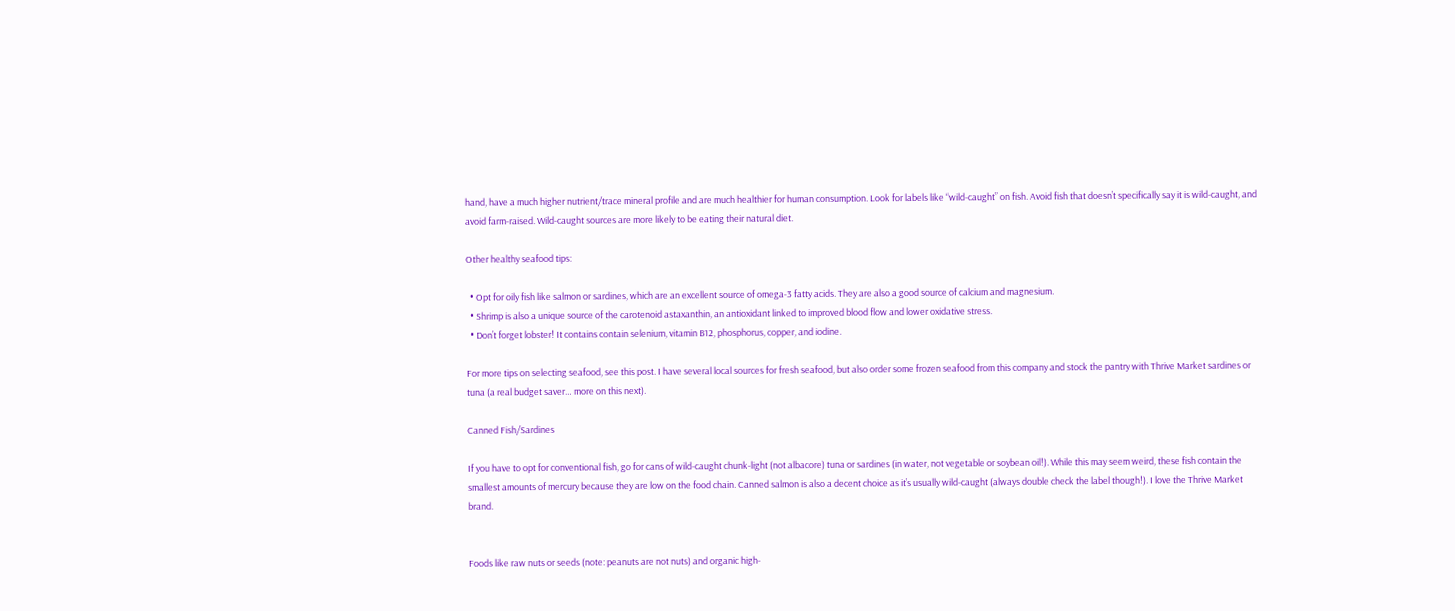hand, have a much higher nutrient/trace mineral profile and are much healthier for human consumption. Look for labels like “wild-caught” on fish. Avoid fish that doesn’t specifically say it is wild-caught, and avoid farm-raised. Wild-caught sources are more likely to be eating their natural diet.

Other healthy seafood tips:

  • Opt for oily fish like salmon or sardines, which are an excellent source of omega-3 fatty acids. They are also a good source of calcium and magnesium.
  • Shrimp is also a unique source of the carotenoid astaxanthin, an antioxidant linked to improved blood flow and lower oxidative stress.
  • Don’t forget lobster! It contains contain selenium, vitamin B12, phosphorus, copper, and iodine.

For more tips on selecting seafood, see this post. I have several local sources for fresh seafood, but also order some frozen seafood from this company and stock the pantry with Thrive Market sardines or tuna (a real budget saver… more on this next).

Canned Fish/Sardines

If you have to opt for conventional fish, go for cans of wild-caught chunk-light (not albacore) tuna or sardines (in water, not vegetable or soybean oil!). While this may seem weird, these fish contain the smallest amounts of mercury because they are low on the food chain. Canned salmon is also a decent choice as it’s usually wild-caught (always double check the label though!). I love the Thrive Market brand.


Foods like raw nuts or seeds (note: peanuts are not nuts) and organic high-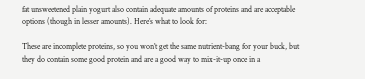fat unsweetened plain yogurt also contain adequate amounts of proteins and are acceptable options (though in lesser amounts). Here’s what to look for:

These are incomplete proteins, so you won’t get the same nutrient-bang for your buck, but they do contain some good protein and are a good way to mix-it-up once in a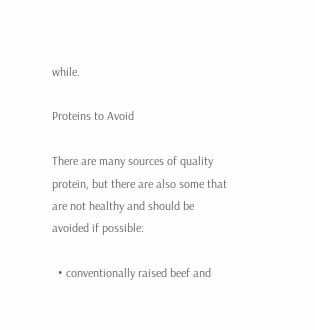while.

Proteins to Avoid

There are many sources of quality protein, but there are also some that are not healthy and should be avoided if possible:

  • conventionally raised beef and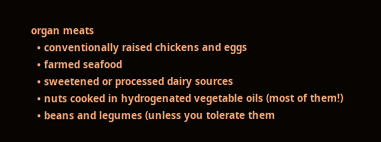organ meats
  • conventionally raised chickens and eggs
  • farmed seafood
  • sweetened or processed dairy sources
  • nuts cooked in hydrogenated vegetable oils (most of them!)
  • beans and legumes (unless you tolerate them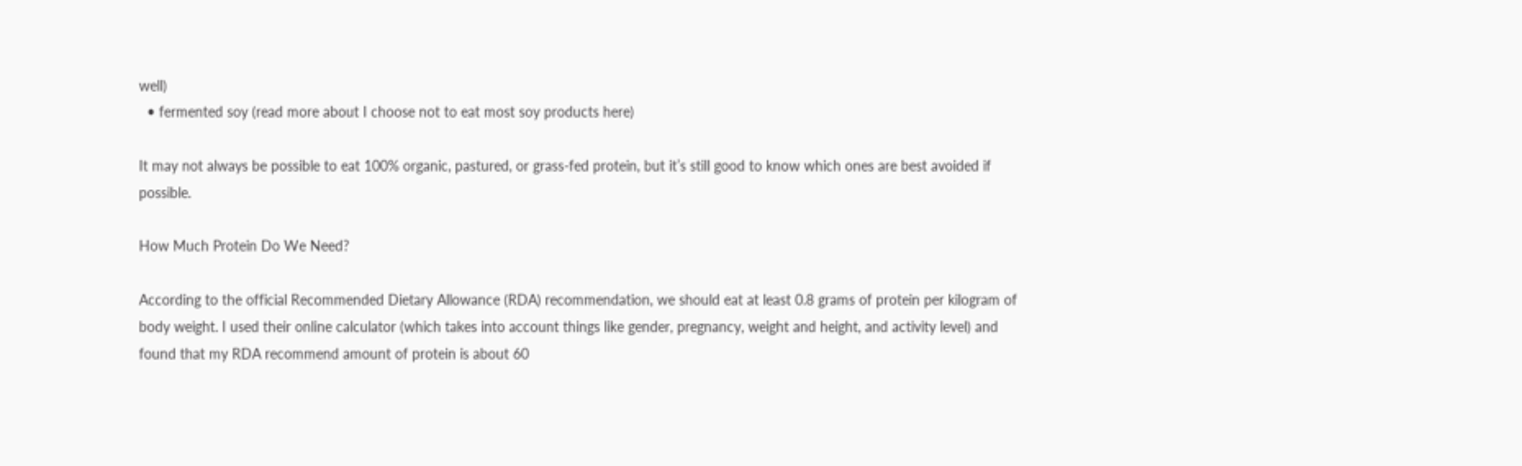well)
  • fermented soy (read more about I choose not to eat most soy products here)

It may not always be possible to eat 100% organic, pastured, or grass-fed protein, but it’s still good to know which ones are best avoided if possible.

How Much Protein Do We Need?

According to the official Recommended Dietary Allowance (RDA) recommendation, we should eat at least 0.8 grams of protein per kilogram of body weight. I used their online calculator (which takes into account things like gender, pregnancy, weight and height, and activity level) and found that my RDA recommend amount of protein is about 60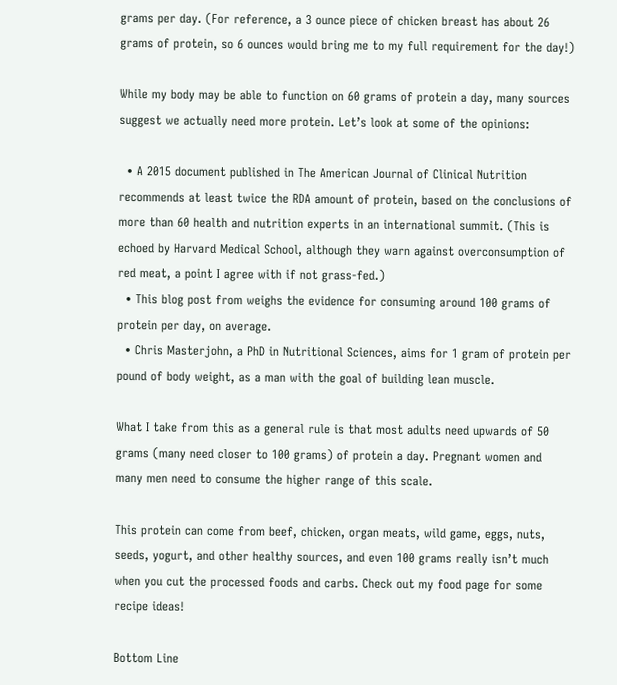grams per day. (For reference, a 3 ounce piece of chicken breast has about 26 grams of protein, so 6 ounces would bring me to my full requirement for the day!)

While my body may be able to function on 60 grams of protein a day, many sources suggest we actually need more protein. Let’s look at some of the opinions:

  • A 2015 document published in The American Journal of Clinical Nutrition recommends at least twice the RDA amount of protein, based on the conclusions of more than 60 health and nutrition experts in an international summit. (This is echoed by Harvard Medical School, although they warn against overconsumption of red meat, a point I agree with if not grass-fed.)
  • This blog post from weighs the evidence for consuming around 100 grams of protein per day, on average.
  • Chris Masterjohn, a PhD in Nutritional Sciences, aims for 1 gram of protein per pound of body weight, as a man with the goal of building lean muscle.

What I take from this as a general rule is that most adults need upwards of 50 grams (many need closer to 100 grams) of protein a day. Pregnant women and many men need to consume the higher range of this scale.

This protein can come from beef, chicken, organ meats, wild game, eggs, nuts, seeds, yogurt, and other healthy sources, and even 100 grams really isn’t much when you cut the processed foods and carbs. Check out my food page for some recipe ideas!

Bottom Line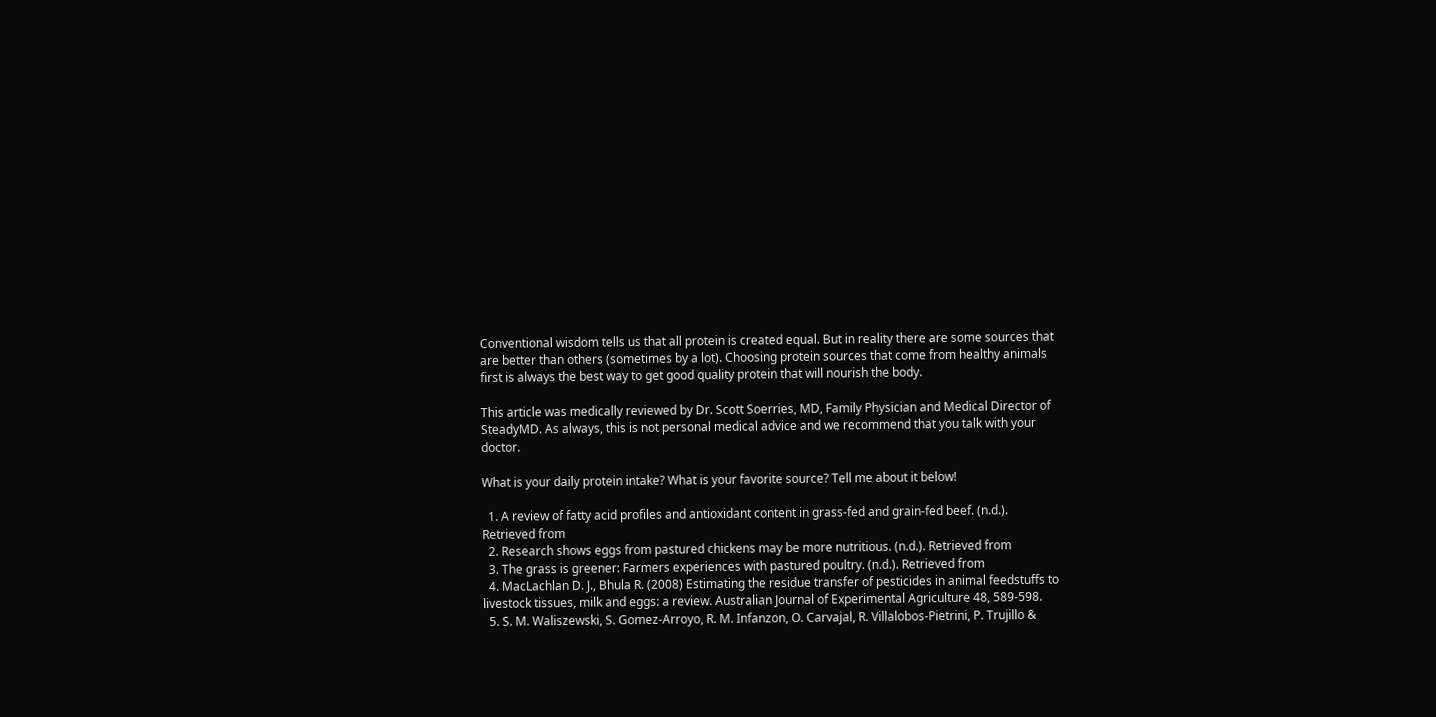Conventional wisdom tells us that all protein is created equal. But in reality there are some sources that are better than others (sometimes by a lot). Choosing protein sources that come from healthy animals first is always the best way to get good quality protein that will nourish the body.

This article was medically reviewed by Dr. Scott Soerries, MD, Family Physician and Medical Director of SteadyMD. As always, this is not personal medical advice and we recommend that you talk with your doctor.

What is your daily protein intake? What is your favorite source? Tell me about it below!

  1. A review of fatty acid profiles and antioxidant content in grass-fed and grain-fed beef. (n.d.). Retrieved from
  2. Research shows eggs from pastured chickens may be more nutritious. (n.d.). Retrieved from
  3. The grass is greener: Farmers experiences with pastured poultry. (n.d.). Retrieved from
  4. MacLachlan D. J., Bhula R. (2008) Estimating the residue transfer of pesticides in animal feedstuffs to livestock tissues, milk and eggs: a review. Australian Journal of Experimental Agriculture 48, 589-598.
  5. S. M. Waliszewski, S. Gomez-Arroyo, R. M. Infanzon, O. Carvajal, R. Villalobos-Pietrini, P. Trujillo &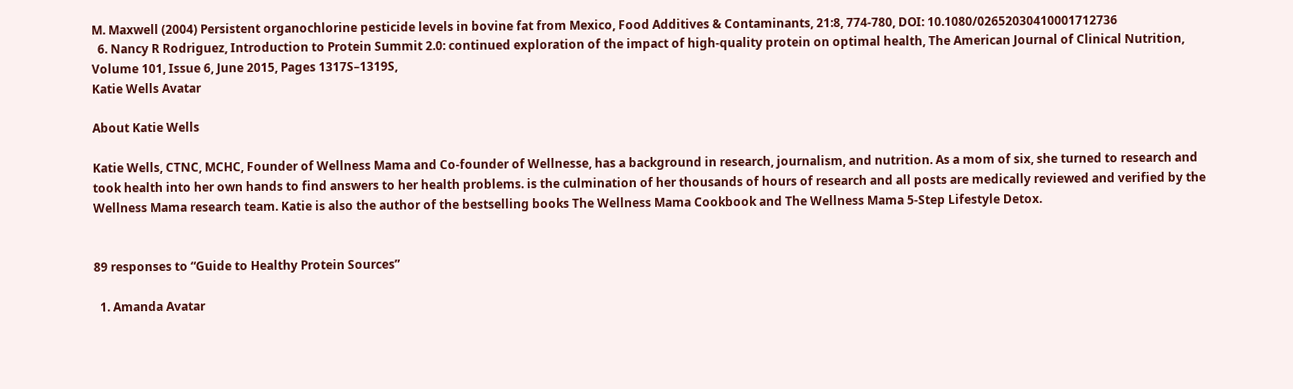M. Maxwell (2004) Persistent organochlorine pesticide levels in bovine fat from Mexico, Food Additives & Contaminants, 21:8, 774-780, DOI: 10.1080/02652030410001712736
  6. Nancy R Rodriguez, Introduction to Protein Summit 2.0: continued exploration of the impact of high-quality protein on optimal health, The American Journal of Clinical Nutrition, Volume 101, Issue 6, June 2015, Pages 1317S–1319S,
Katie Wells Avatar

About Katie Wells

Katie Wells, CTNC, MCHC, Founder of Wellness Mama and Co-founder of Wellnesse, has a background in research, journalism, and nutrition. As a mom of six, she turned to research and took health into her own hands to find answers to her health problems. is the culmination of her thousands of hours of research and all posts are medically reviewed and verified by the Wellness Mama research team. Katie is also the author of the bestselling books The Wellness Mama Cookbook and The Wellness Mama 5-Step Lifestyle Detox.


89 responses to “Guide to Healthy Protein Sources”

  1. Amanda Avatar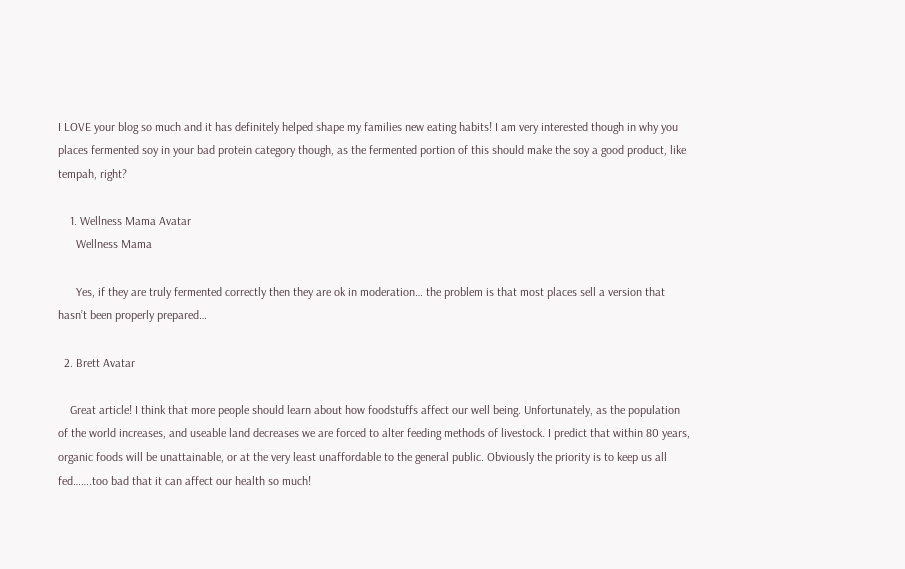I LOVE your blog so much and it has definitely helped shape my families new eating habits! I am very interested though in why you places fermented soy in your bad protein category though, as the fermented portion of this should make the soy a good product, like tempah, right?

    1. Wellness Mama Avatar
      Wellness Mama

      Yes, if they are truly fermented correctly then they are ok in moderation… the problem is that most places sell a version that hasn’t been properly prepared…

  2. Brett Avatar

    Great article! I think that more people should learn about how foodstuffs affect our well being. Unfortunately, as the population of the world increases, and useable land decreases we are forced to alter feeding methods of livestock. I predict that within 80 years, organic foods will be unattainable, or at the very least unaffordable to the general public. Obviously the priority is to keep us all fed…….too bad that it can affect our health so much!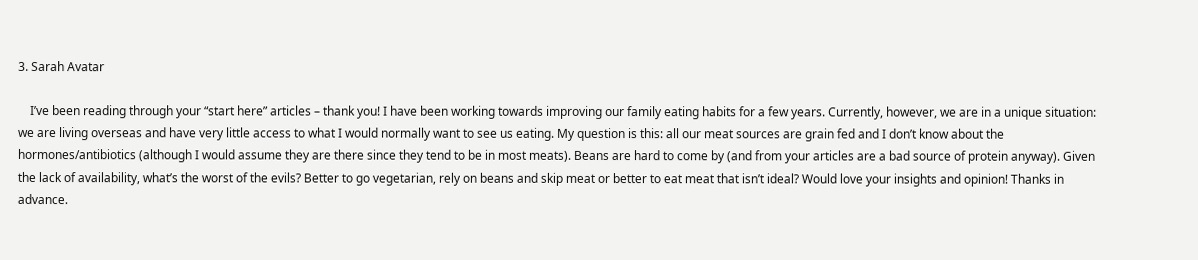3. Sarah Avatar

    I’ve been reading through your “start here” articles – thank you! I have been working towards improving our family eating habits for a few years. Currently, however, we are in a unique situation: we are living overseas and have very little access to what I would normally want to see us eating. My question is this: all our meat sources are grain fed and I don’t know about the hormones/antibiotics (although I would assume they are there since they tend to be in most meats). Beans are hard to come by (and from your articles are a bad source of protein anyway). Given the lack of availability, what’s the worst of the evils? Better to go vegetarian, rely on beans and skip meat or better to eat meat that isn’t ideal? Would love your insights and opinion! Thanks in advance.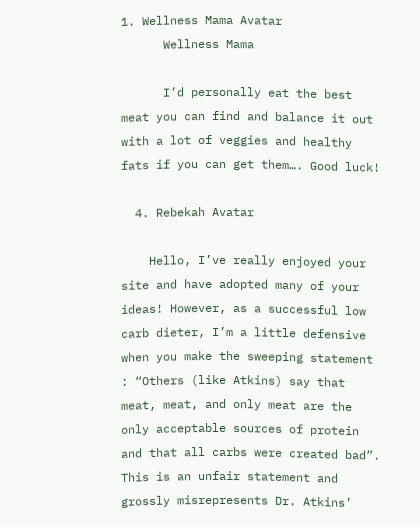1. Wellness Mama Avatar
      Wellness Mama

      I’d personally eat the best meat you can find and balance it out with a lot of veggies and healthy fats if you can get them…. Good luck!

  4. Rebekah Avatar

    Hello, I’ve really enjoyed your site and have adopted many of your ideas! However, as a successful low carb dieter, I’m a little defensive when you make the sweeping statement : “Others (like Atkins) say that meat, meat, and only meat are the only acceptable sources of protein and that all carbs were created bad”. This is an unfair statement and grossly misrepresents Dr. Atkins’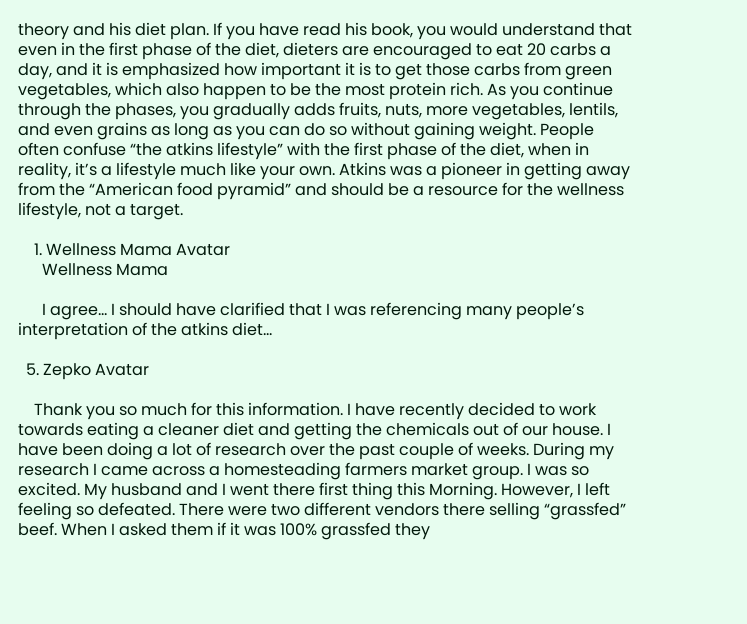theory and his diet plan. If you have read his book, you would understand that even in the first phase of the diet, dieters are encouraged to eat 20 carbs a day, and it is emphasized how important it is to get those carbs from green vegetables, which also happen to be the most protein rich. As you continue through the phases, you gradually adds fruits, nuts, more vegetables, lentils, and even grains as long as you can do so without gaining weight. People often confuse “the atkins lifestyle” with the first phase of the diet, when in reality, it’s a lifestyle much like your own. Atkins was a pioneer in getting away from the “American food pyramid” and should be a resource for the wellness lifestyle, not a target.

    1. Wellness Mama Avatar
      Wellness Mama

      I agree… I should have clarified that I was referencing many people’s interpretation of the atkins diet…

  5. Zepko Avatar

    Thank you so much for this information. I have recently decided to work towards eating a cleaner diet and getting the chemicals out of our house. I have been doing a lot of research over the past couple of weeks. During my research I came across a homesteading farmers market group. I was so excited. My husband and I went there first thing this Morning. However, I left feeling so defeated. There were two different vendors there selling “grassfed” beef. When I asked them if it was 100% grassfed they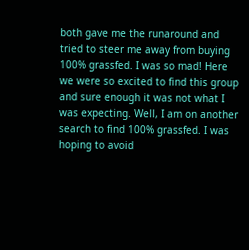both gave me the runaround and tried to steer me away from buying 100% grassfed. I was so mad! Here we were so excited to find this group and sure enough it was not what I was expecting. Well, I am on another search to find 100% grassfed. I was hoping to avoid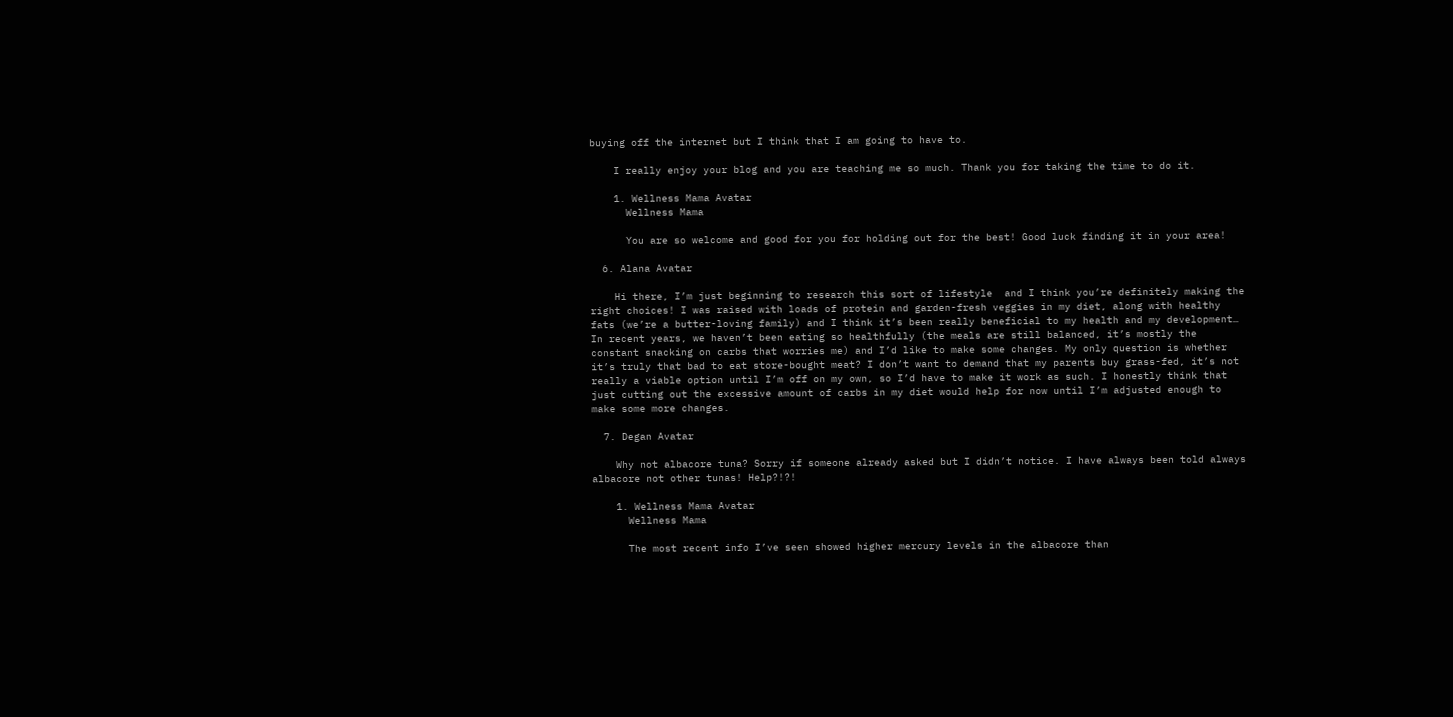buying off the internet but I think that I am going to have to.

    I really enjoy your blog and you are teaching me so much. Thank you for taking the time to do it.

    1. Wellness Mama Avatar
      Wellness Mama

      You are so welcome and good for you for holding out for the best! Good luck finding it in your area!

  6. Alana Avatar

    Hi there, I’m just beginning to research this sort of lifestyle  and I think you’re definitely making the right choices! I was raised with loads of protein and garden-fresh veggies in my diet, along with healthy fats (we’re a butter-loving family) and I think it’s been really beneficial to my health and my development… In recent years, we haven’t been eating so healthfully (the meals are still balanced, it’s mostly the constant snacking on carbs that worries me) and I’d like to make some changes. My only question is whether it’s truly that bad to eat store-bought meat? I don’t want to demand that my parents buy grass-fed, it’s not really a viable option until I’m off on my own, so I’d have to make it work as such. I honestly think that just cutting out the excessive amount of carbs in my diet would help for now until I’m adjusted enough to make some more changes.

  7. Degan Avatar

    Why not albacore tuna? Sorry if someone already asked but I didn’t notice. I have always been told always albacore not other tunas! Help?!?!

    1. Wellness Mama Avatar
      Wellness Mama

      The most recent info I’ve seen showed higher mercury levels in the albacore than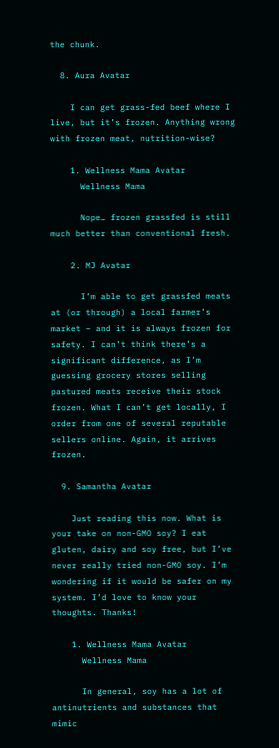the chunk.

  8. Aura Avatar

    I can get grass-fed beef where I live, but it’s frozen. Anything wrong with frozen meat, nutrition-wise?

    1. Wellness Mama Avatar
      Wellness Mama

      Nope… frozen grassfed is still much better than conventional fresh.

    2. MJ Avatar

      I’m able to get grassfed meats at (or through) a local farmer’s market – and it is always frozen for safety. I can’t think there’s a significant difference, as I’m guessing grocery stores selling pastured meats receive their stock frozen. What I can’t get locally, I order from one of several reputable sellers online. Again, it arrives frozen.

  9. Samantha Avatar

    Just reading this now. What is your take on non-GMO soy? I eat gluten, dairy and soy free, but I’ve never really tried non-GMO soy. I’m wondering if it would be safer on my system. I’d love to know your thoughts. Thanks!

    1. Wellness Mama Avatar
      Wellness Mama

      In general, soy has a lot of antinutrients and substances that mimic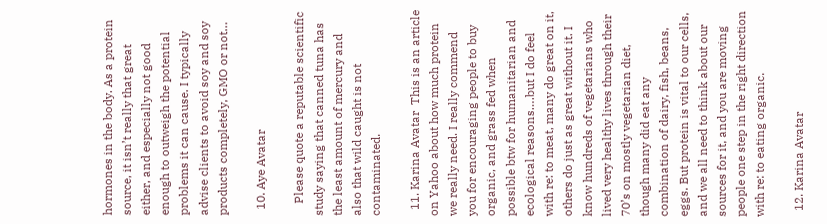hormones in the body. As a protein source, it isn’t really that great either, and especially not good enough to outweigh the potential problems it can cause. I typically advise clients to avoid soy and soy products completely, GMO or not…

  10. Aye Avatar

    Please quote a reputable scientific study saying that canned tuna has the least amount of mercury and also that wild caught is not contaminated.

  11. Karina Avatar  This is an article on Yahoo about how much protein we really need. I really commend you for encouraging people to buy organic, and grass fed when possible btw for humanitarian and ecological reasons….but I do feel with re: to meat, many do great on it, others do just as great without it. I know hundreds of vegetarians who lived very healthy lives through their 70’s on mostly vegetarian diet, though many did eat any combination of dairy, fish, beans, eggs. But protein is vital to our cells, and we all need to think about our sources for it, and you are moving people one step in the right direction with re: to eating organic.

  12. Karina Avatar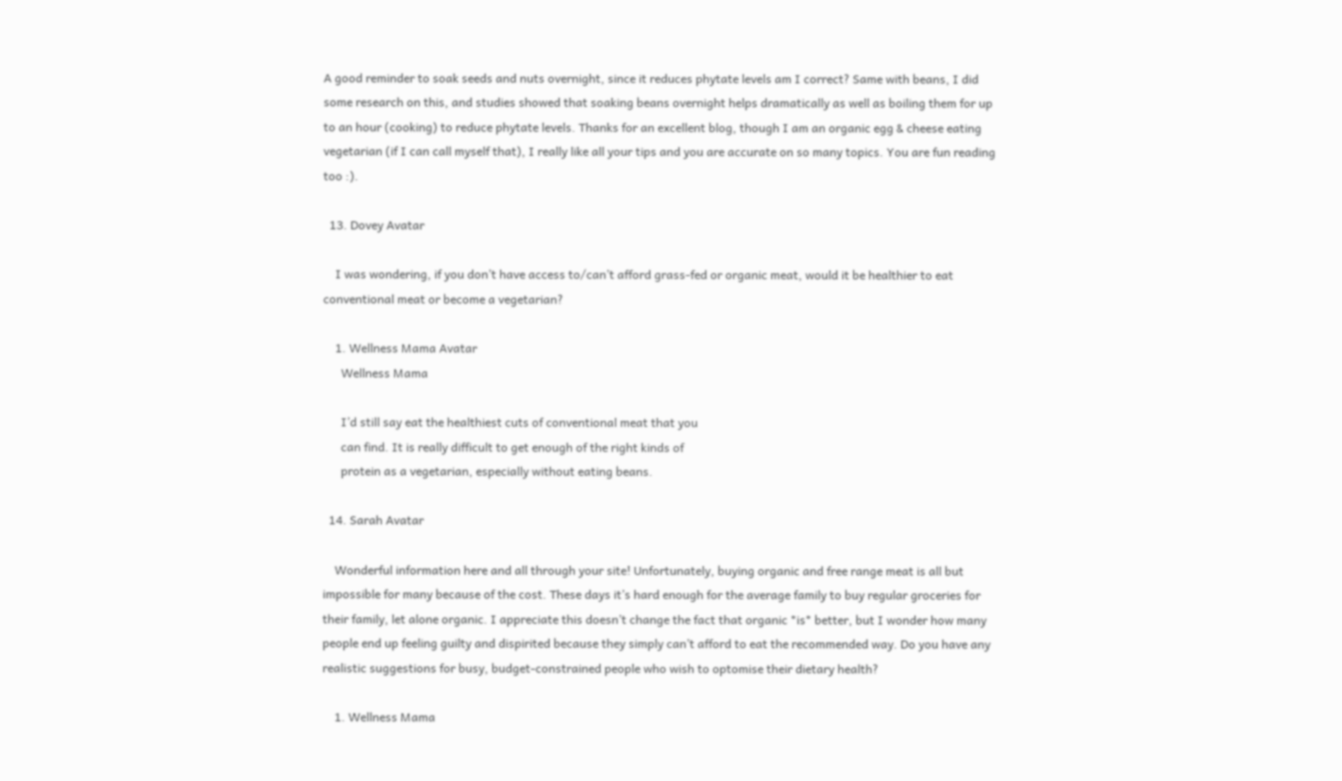A good reminder to soak seeds and nuts overnight, since it reduces phytate levels am I correct? Same with beans, I did some research on this, and studies showed that soaking beans overnight helps dramatically as well as boiling them for up to an hour (cooking) to reduce phytate levels. Thanks for an excellent blog, though I am an organic egg & cheese eating vegetarian (if I can call myself that), I really like all your tips and you are accurate on so many topics. You are fun reading too :).

  13. Dovey Avatar

    I was wondering, if you don’t have access to/can’t afford grass-fed or organic meat, would it be healthier to eat conventional meat or become a vegetarian?

    1. Wellness Mama Avatar
      Wellness Mama

      I’d still say eat the healthiest cuts of conventional meat that you
      can find. It is really difficult to get enough of the right kinds of
      protein as a vegetarian, especially without eating beans.

  14. Sarah Avatar

    Wonderful information here and all through your site! Unfortunately, buying organic and free range meat is all but impossible for many because of the cost. These days it’s hard enough for the average family to buy regular groceries for their family, let alone organic. I appreciate this doesn’t change the fact that organic *is* better, but I wonder how many people end up feeling guilty and dispirited because they simply can’t afford to eat the recommended way. Do you have any realistic suggestions for busy, budget-constrained people who wish to optomise their dietary health?

    1. Wellness Mama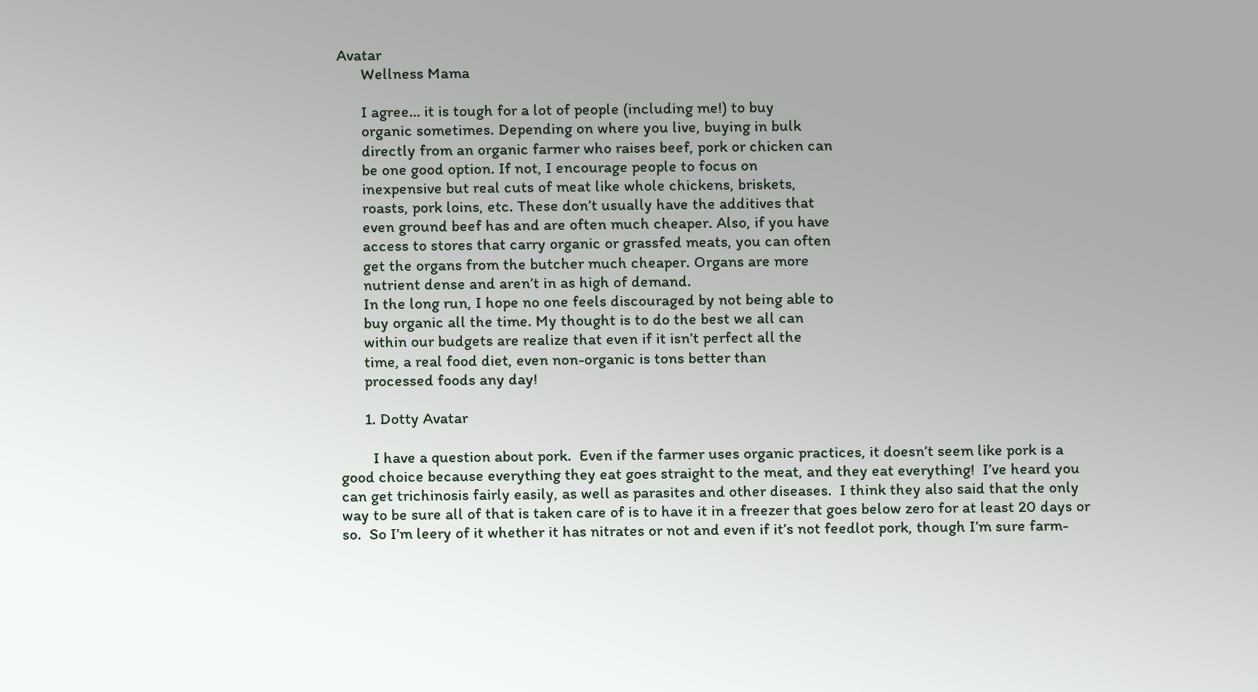Avatar
      Wellness Mama

      I agree… it is tough for a lot of people (including me!) to buy
      organic sometimes. Depending on where you live, buying in bulk
      directly from an organic farmer who raises beef, pork or chicken can
      be one good option. If not, I encourage people to focus on
      inexpensive but real cuts of meat like whole chickens, briskets,
      roasts, pork loins, etc. These don’t usually have the additives that
      even ground beef has and are often much cheaper. Also, if you have
      access to stores that carry organic or grassfed meats, you can often
      get the organs from the butcher much cheaper. Organs are more
      nutrient dense and aren’t in as high of demand.
      In the long run, I hope no one feels discouraged by not being able to
      buy organic all the time. My thought is to do the best we all can
      within our budgets are realize that even if it isn’t perfect all the
      time, a real food diet, even non-organic is tons better than
      processed foods any day!

      1. Dotty Avatar

        I have a question about pork.  Even if the farmer uses organic practices, it doesn’t seem like pork is a good choice because everything they eat goes straight to the meat, and they eat everything!  I’ve heard you can get trichinosis fairly easily, as well as parasites and other diseases.  I think they also said that the only way to be sure all of that is taken care of is to have it in a freezer that goes below zero for at least 20 days or so.  So I’m leery of it whether it has nitrates or not and even if it’s not feedlot pork, though I’m sure farm-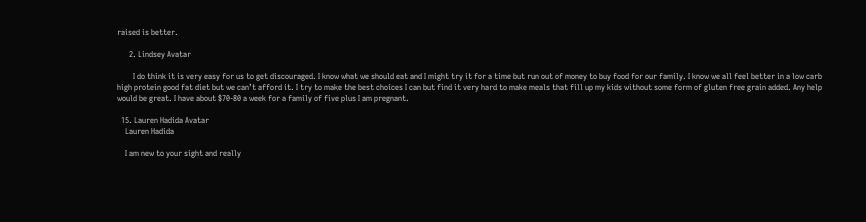raised is better.

      2. Lindsey Avatar

        I do think it is very easy for us to get discouraged. I know what we should eat and I might try it for a time but run out of money to buy food for our family. I know we all feel better in a low carb high protein good fat diet but we can’t afford it. I try to make the best choices I can but find it very hard to make meals that fill up my kids without some form of gluten free grain added. Any help would be great. I have about $70-80 a week for a family of five plus I am pregnant.

  15. Lauren Hadida Avatar
    Lauren Hadida

    I am new to your sight and really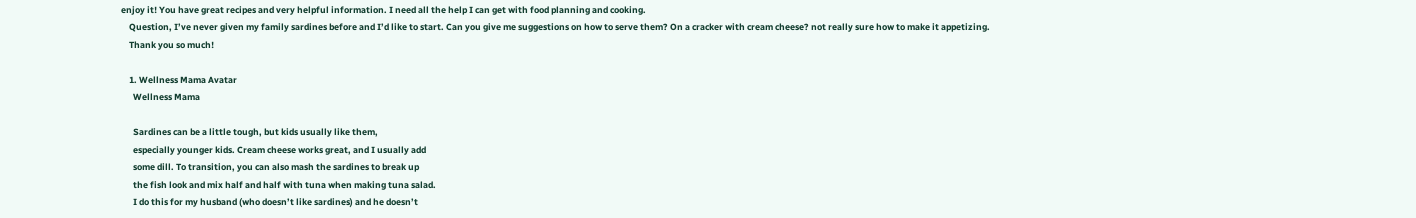enjoy it! You have great recipes and very helpful information. I need all the help I can get with food planning and cooking.
    Question, I’ve never given my family sardines before and I’d like to start. Can you give me suggestions on how to serve them? On a cracker with cream cheese? not really sure how to make it appetizing.
    Thank you so much!

    1. Wellness Mama Avatar
      Wellness Mama

      Sardines can be a little tough, but kids usually like them,
      especially younger kids. Cream cheese works great, and I usually add
      some dill. To transition, you can also mash the sardines to break up
      the fish look and mix half and half with tuna when making tuna salad.
      I do this for my husband (who doesn’t like sardines) and he doesn’t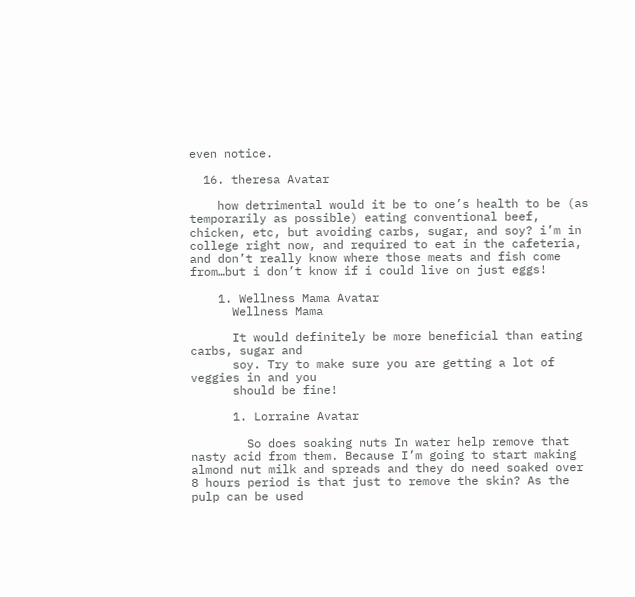even notice.

  16. theresa Avatar

    how detrimental would it be to one’s health to be (as temporarily as possible) eating conventional beef, chicken, etc, but avoiding carbs, sugar, and soy? i’m in college right now, and required to eat in the cafeteria, and don’t really know where those meats and fish come from…but i don’t know if i could live on just eggs!

    1. Wellness Mama Avatar
      Wellness Mama

      It would definitely be more beneficial than eating carbs, sugar and
      soy. Try to make sure you are getting a lot of veggies in and you
      should be fine!

      1. Lorraine Avatar

        So does soaking nuts In water help remove that nasty acid from them. Because I’m going to start making almond nut milk and spreads and they do need soaked over 8 hours period is that just to remove the skin? As the pulp can be used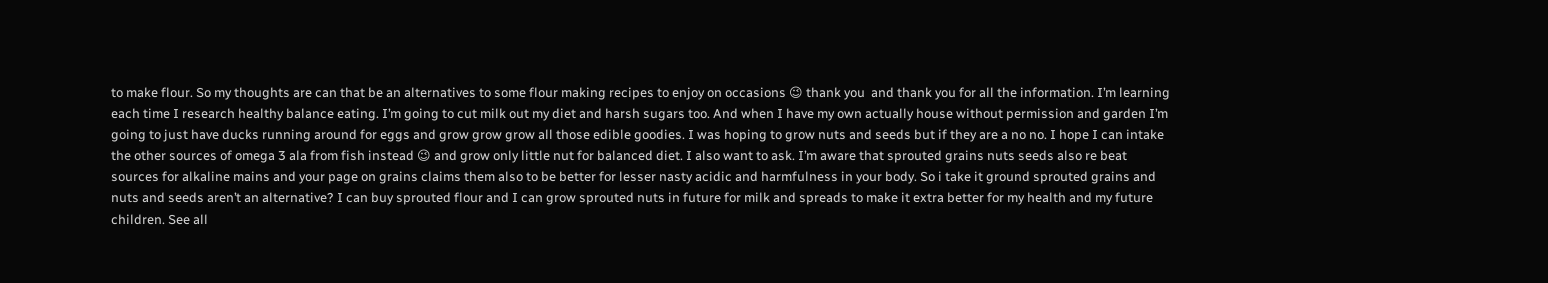to make flour. So my thoughts are can that be an alternatives to some flour making recipes to enjoy on occasions 😉 thank you  and thank you for all the information. I’m learning each time I research healthy balance eating. I’m going to cut milk out my diet and harsh sugars too. And when I have my own actually house without permission and garden I’m going to just have ducks running around for eggs and grow grow grow all those edible goodies. I was hoping to grow nuts and seeds but if they are a no no. I hope I can intake the other sources of omega 3 ala from fish instead 😉 and grow only little nut for balanced diet. I also want to ask. I’m aware that sprouted grains nuts seeds also re beat sources for alkaline mains and your page on grains claims them also to be better for lesser nasty acidic and harmfulness in your body. So i take it ground sprouted grains and nuts and seeds aren’t an alternative? I can buy sprouted flour and I can grow sprouted nuts in future for milk and spreads to make it extra better for my health and my future children. See all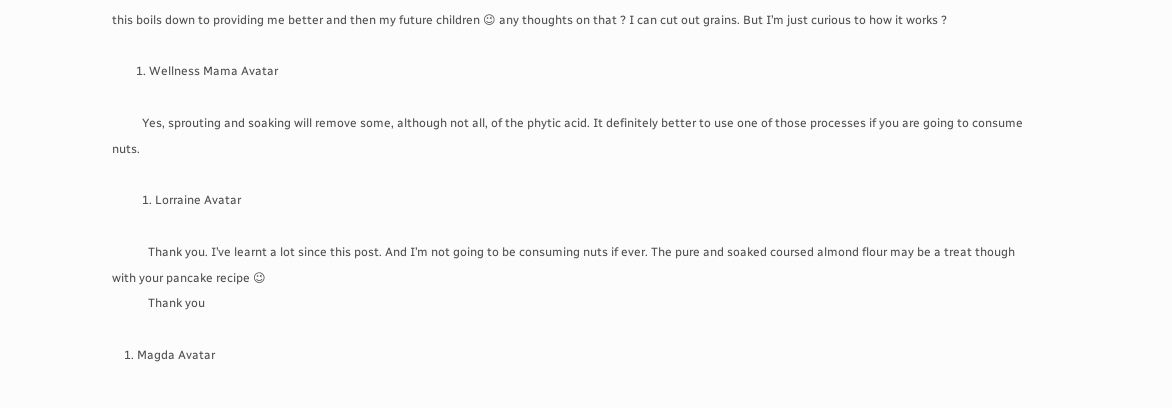this boils down to providing me better and then my future children 😉 any thoughts on that ? I can cut out grains. But I’m just curious to how it works ?

        1. Wellness Mama Avatar

          Yes, sprouting and soaking will remove some, although not all, of the phytic acid. It definitely better to use one of those processes if you are going to consume nuts.

          1. Lorraine Avatar

            Thank you. I’ve learnt a lot since this post. And I’m not going to be consuming nuts if ever. The pure and soaked coursed almond flour may be a treat though with your pancake recipe 😉
            Thank you

    1. Magda Avatar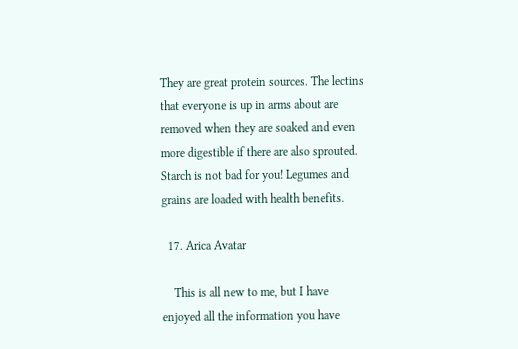They are great protein sources. The lectins that everyone is up in arms about are removed when they are soaked and even more digestible if there are also sprouted. Starch is not bad for you! Legumes and grains are loaded with health benefits.

  17. Arica Avatar

    This is all new to me, but I have enjoyed all the information you have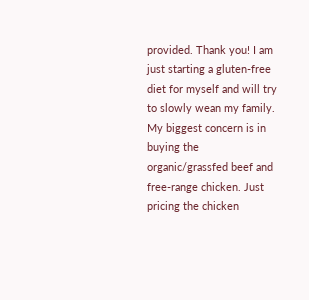provided. Thank you! I am just starting a gluten-free diet for myself and will try to slowly wean my family. My biggest concern is in buying the organic/grassfed beef and free-range chicken. Just pricing the chicken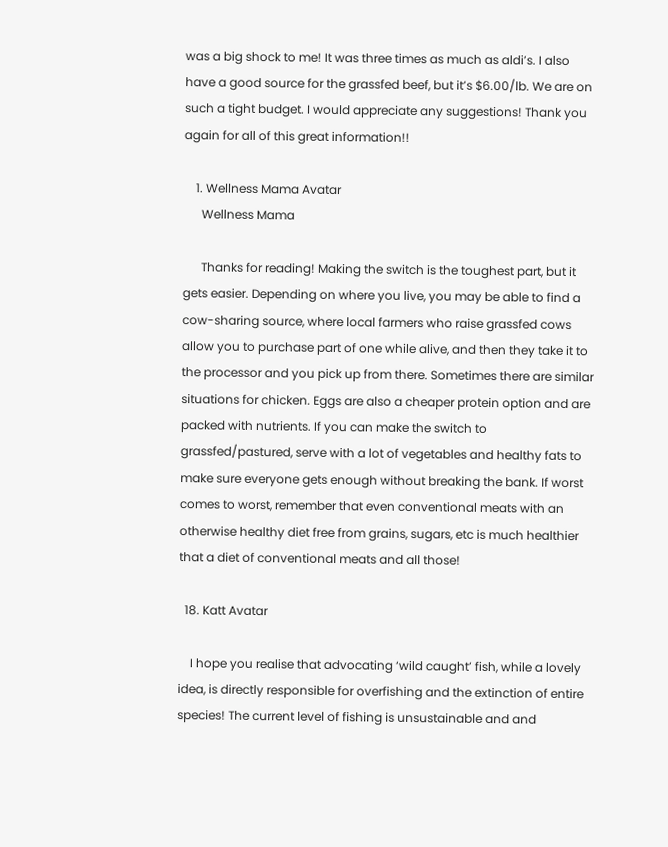was a big shock to me! It was three times as much as aldi’s. I also have a good source for the grassfed beef, but it’s $6.00/lb. We are on such a tight budget. I would appreciate any suggestions! Thank you again for all of this great information!!

    1. Wellness Mama Avatar
      Wellness Mama

      Thanks for reading! Making the switch is the toughest part, but it gets easier. Depending on where you live, you may be able to find a cow-sharing source, where local farmers who raise grassfed cows allow you to purchase part of one while alive, and then they take it to the processor and you pick up from there. Sometimes there are similar situations for chicken. Eggs are also a cheaper protein option and are packed with nutrients. If you can make the switch to grassfed/pastured, serve with a lot of vegetables and healthy fats to make sure everyone gets enough without breaking the bank. If worst comes to worst, remember that even conventional meats with an otherwise healthy diet free from grains, sugars, etc is much healthier that a diet of conventional meats and all those!

  18. Katt Avatar

    I hope you realise that advocating ‘wild caught’ fish, while a lovely idea, is directly responsible for overfishing and the extinction of entire species! The current level of fishing is unsustainable and and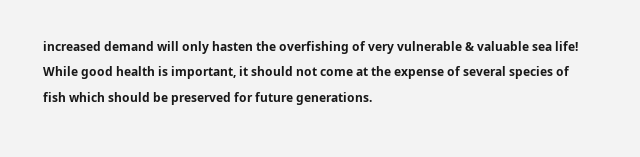increased demand will only hasten the overfishing of very vulnerable & valuable sea life! While good health is important, it should not come at the expense of several species of fish which should be preserved for future generations.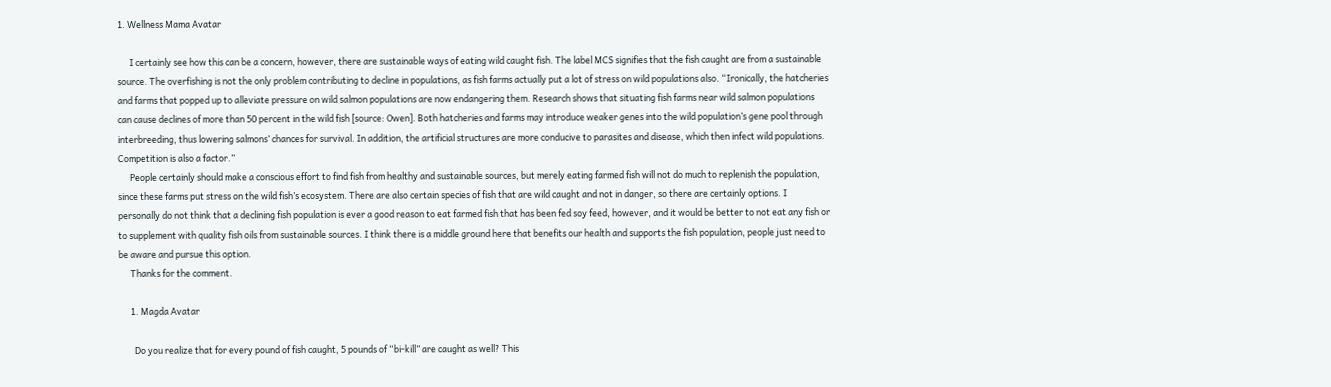1. Wellness Mama Avatar

      I certainly see how this can be a concern, however, there are sustainable ways of eating wild caught fish. The label MCS signifies that the fish caught are from a sustainable source. The overfishing is not the only problem contributing to decline in populations, as fish farms actually put a lot of stress on wild populations also. “Ironically, the hatcheries and farms that popped up to alleviate pressure on wild salmon populations are now endangering them. Research shows that situating fish farms near wild salmon populations can cause declines of more than 50 percent in the wild fish [source: Owen]. Both hatcheries and farms may introduce weaker genes into the wild population’s gene pool through interbreeding, thus lowering salmons’ chances for survival. In addition, the artificial structures are more conducive to parasites and disease, which then infect wild populations. Competition is also a factor.”
      People certainly should make a conscious effort to find fish from healthy and sustainable sources, but merely eating farmed fish will not do much to replenish the population, since these farms put stress on the wild fish’s ecosystem. There are also certain species of fish that are wild caught and not in danger, so there are certainly options. I personally do not think that a declining fish population is ever a good reason to eat farmed fish that has been fed soy feed, however, and it would be better to not eat any fish or to supplement with quality fish oils from sustainable sources. I think there is a middle ground here that benefits our health and supports the fish population, people just need to be aware and pursue this option.
      Thanks for the comment.

      1. Magda Avatar

        Do you realize that for every pound of fish caught, 5 pounds of “bi-kill” are caught as well? This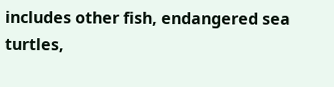includes other fish, endangered sea turtles,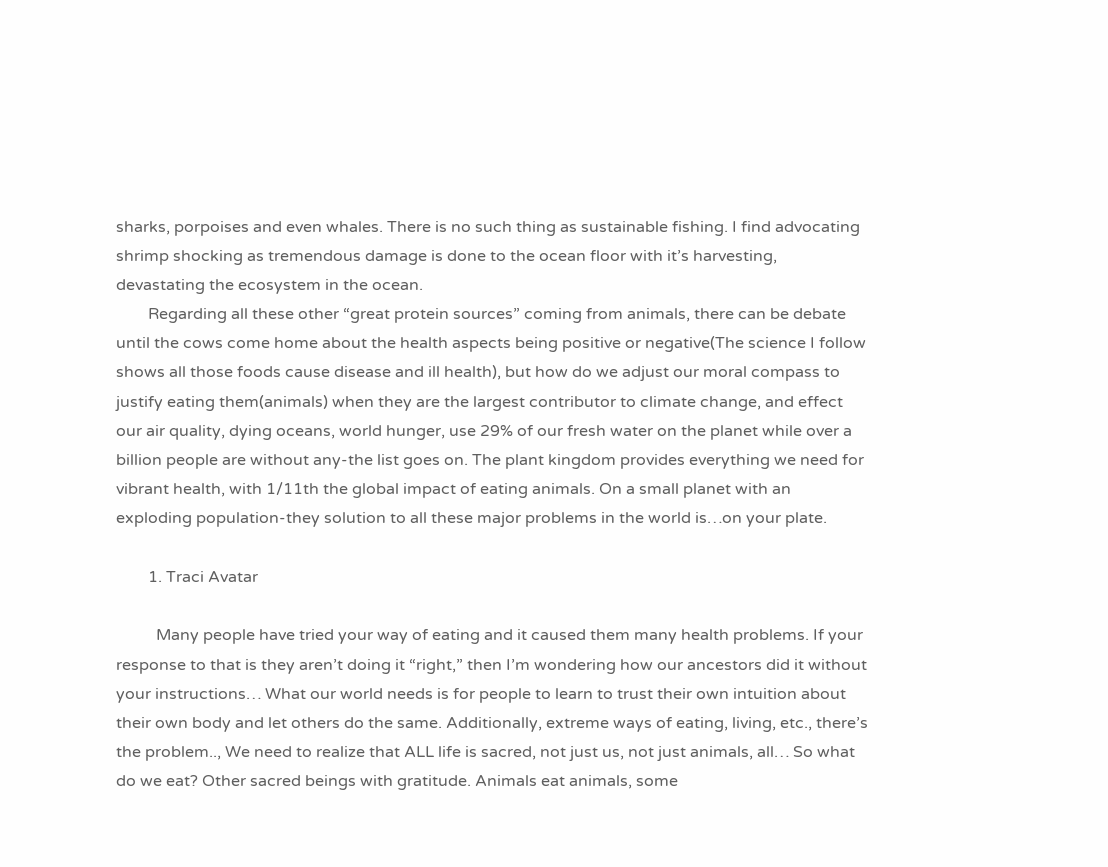sharks, porpoises and even whales. There is no such thing as sustainable fishing. I find advocating shrimp shocking as tremendous damage is done to the ocean floor with it’s harvesting, devastating the ecosystem in the ocean.
        Regarding all these other “great protein sources” coming from animals, there can be debate until the cows come home about the health aspects being positive or negative(The science I follow shows all those foods cause disease and ill health), but how do we adjust our moral compass to justify eating them(animals) when they are the largest contributor to climate change, and effect our air quality, dying oceans, world hunger, use 29% of our fresh water on the planet while over a billion people are without any-the list goes on. The plant kingdom provides everything we need for vibrant health, with 1/11th the global impact of eating animals. On a small planet with an exploding population-they solution to all these major problems in the world is…on your plate.

        1. Traci Avatar

          Many people have tried your way of eating and it caused them many health problems. If your response to that is they aren’t doing it “right,” then I’m wondering how our ancestors did it without your instructions… What our world needs is for people to learn to trust their own intuition about their own body and let others do the same. Additionally, extreme ways of eating, living, etc., there’s the problem.., We need to realize that ALL life is sacred, not just us, not just animals, all… So what do we eat? Other sacred beings with gratitude. Animals eat animals, some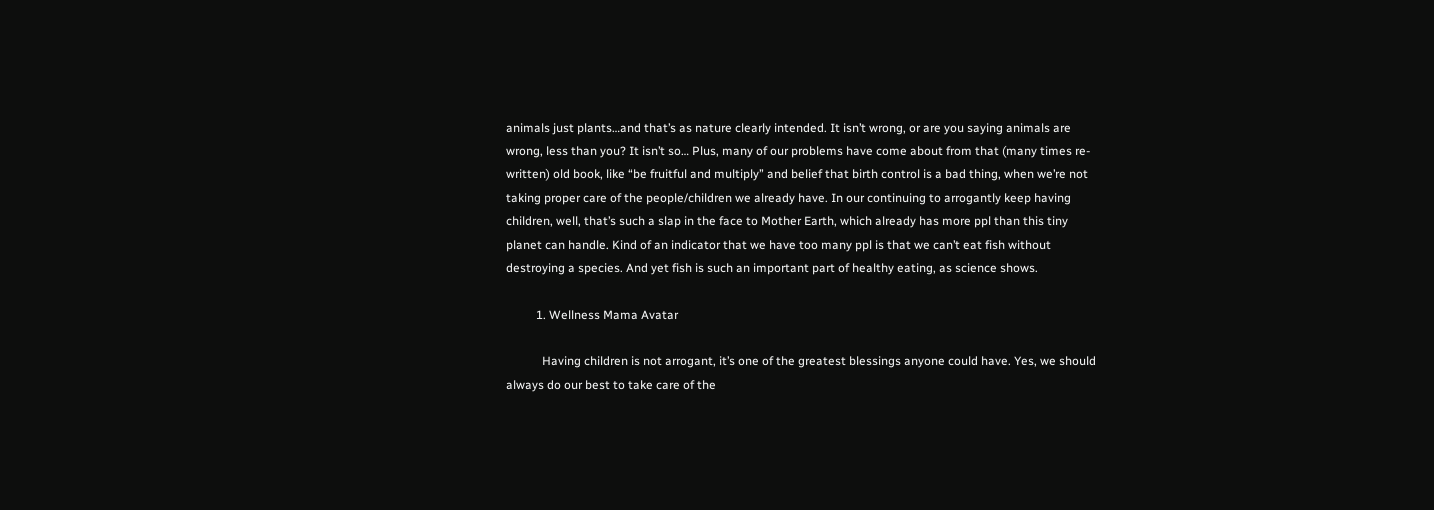animals just plants…and that’s as nature clearly intended. It isn’t wrong, or are you saying animals are wrong, less than you? It isn’t so… Plus, many of our problems have come about from that (many times re-written) old book, like “be fruitful and multiply” and belief that birth control is a bad thing, when we’re not taking proper care of the people/children we already have. In our continuing to arrogantly keep having children, well, that’s such a slap in the face to Mother Earth, which already has more ppl than this tiny planet can handle. Kind of an indicator that we have too many ppl is that we can’t eat fish without destroying a species. And yet fish is such an important part of healthy eating, as science shows.

          1. Wellness Mama Avatar

            Having children is not arrogant, it’s one of the greatest blessings anyone could have. Yes, we should always do our best to take care of the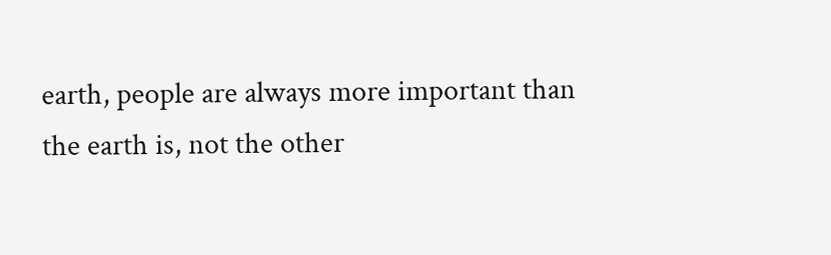earth, people are always more important than the earth is, not the other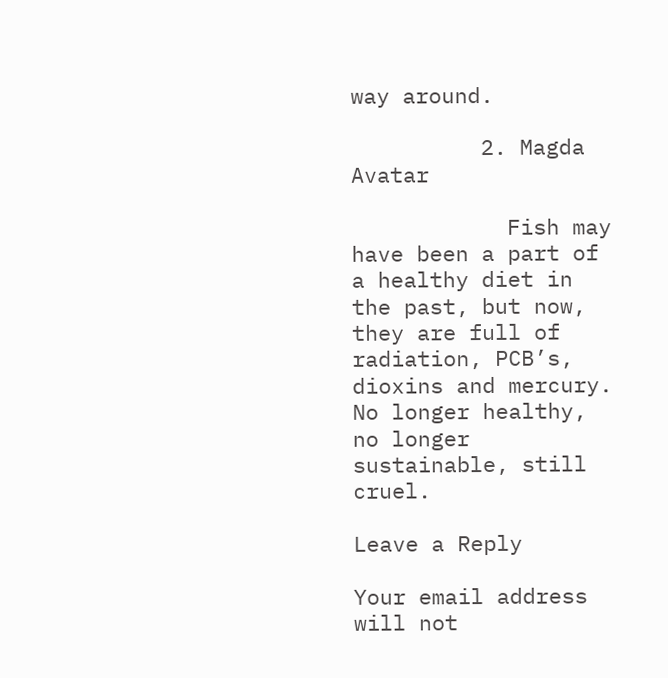way around.

          2. Magda Avatar

            Fish may have been a part of a healthy diet in the past, but now, they are full of radiation, PCB’s, dioxins and mercury. No longer healthy, no longer sustainable, still cruel.

Leave a Reply

Your email address will not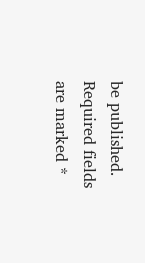be published. Required fields are marked *